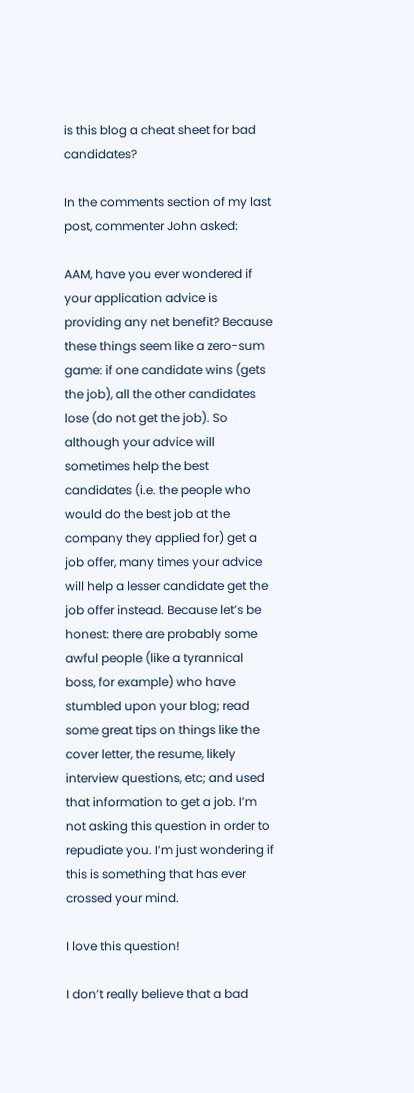is this blog a cheat sheet for bad candidates?

In the comments section of my last post, commenter John asked:

AAM, have you ever wondered if your application advice is providing any net benefit? Because these things seem like a zero-sum game: if one candidate wins (gets the job), all the other candidates lose (do not get the job). So although your advice will sometimes help the best candidates (i.e. the people who would do the best job at the company they applied for) get a job offer, many times your advice will help a lesser candidate get the job offer instead. Because let’s be honest: there are probably some awful people (like a tyrannical boss, for example) who have stumbled upon your blog; read some great tips on things like the cover letter, the resume, likely interview questions, etc; and used that information to get a job. I’m not asking this question in order to repudiate you. I’m just wondering if this is something that has ever crossed your mind.

I love this question!

I don’t really believe that a bad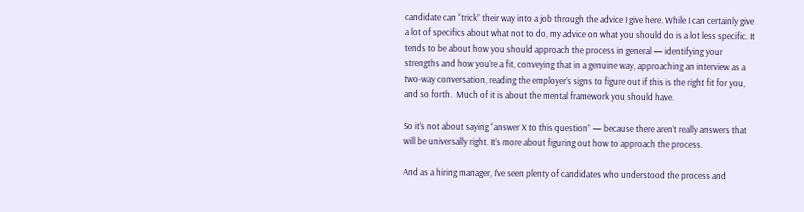candidate can “trick” their way into a job through the advice I give here. While I can certainly give a lot of specifics about what not to do, my advice on what you should do is a lot less specific. It tends to be about how you should approach the process in general — identifying your strengths and how you’re a fit, conveying that in a genuine way, approaching an interview as a two-way conversation, reading the employer’s signs to figure out if this is the right fit for you, and so forth.  Much of it is about the mental framework you should have.

So it’s not about saying “answer X to this question” — because there aren’t really answers that will be universally right. It’s more about figuring out how to approach the process.

And as a hiring manager, I’ve seen plenty of candidates who understood the process and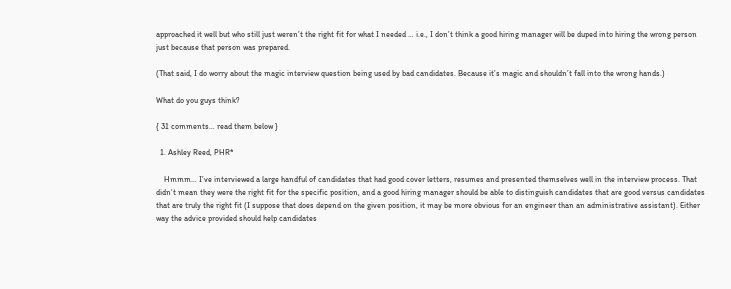approached it well but who still just weren’t the right fit for what I needed … i.e., I don’t think a good hiring manager will be duped into hiring the wrong person just because that person was prepared.

(That said, I do worry about the magic interview question being used by bad candidates. Because it’s magic and shouldn’t fall into the wrong hands.)

What do you guys think?

{ 31 comments… read them below }

  1. Ashley Reed, PHR*

    Hmmm… I’ve interviewed a large handful of candidates that had good cover letters, resumes and presented themselves well in the interview process. That didn’t mean they were the right fit for the specific position, and a good hiring manager should be able to distinguish candidates that are good versus candidates that are truly the right fit (I suppose that does depend on the given position, it may be more obvious for an engineer than an administrative assistant). Either way the advice provided should help candidates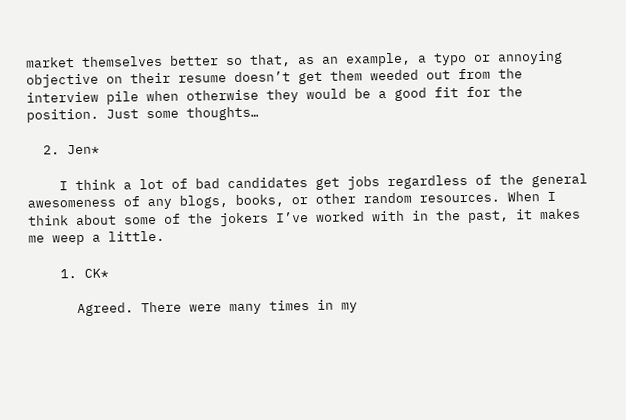market themselves better so that, as an example, a typo or annoying objective on their resume doesn’t get them weeded out from the interview pile when otherwise they would be a good fit for the position. Just some thoughts…

  2. Jen*

    I think a lot of bad candidates get jobs regardless of the general awesomeness of any blogs, books, or other random resources. When I think about some of the jokers I’ve worked with in the past, it makes me weep a little.

    1. CK*

      Agreed. There were many times in my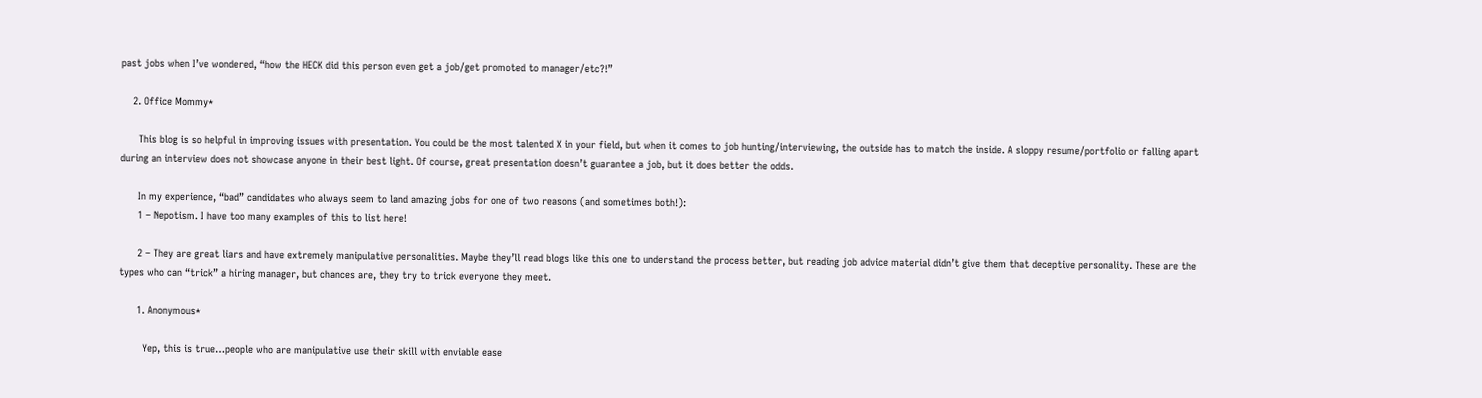past jobs when I’ve wondered, “how the HECK did this person even get a job/get promoted to manager/etc?!”

    2. Office Mommy*

      This blog is so helpful in improving issues with presentation. You could be the most talented X in your field, but when it comes to job hunting/interviewing, the outside has to match the inside. A sloppy resume/portfolio or falling apart during an interview does not showcase anyone in their best light. Of course, great presentation doesn’t guarantee a job, but it does better the odds.

      In my experience, “bad” candidates who always seem to land amazing jobs for one of two reasons (and sometimes both!):
      1 – Nepotism. I have too many examples of this to list here!

      2 – They are great liars and have extremely manipulative personalities. Maybe they’ll read blogs like this one to understand the process better, but reading job advice material didn’t give them that deceptive personality. These are the types who can “trick” a hiring manager, but chances are, they try to trick everyone they meet.

      1. Anonymous*

        Yep, this is true…people who are manipulative use their skill with enviable ease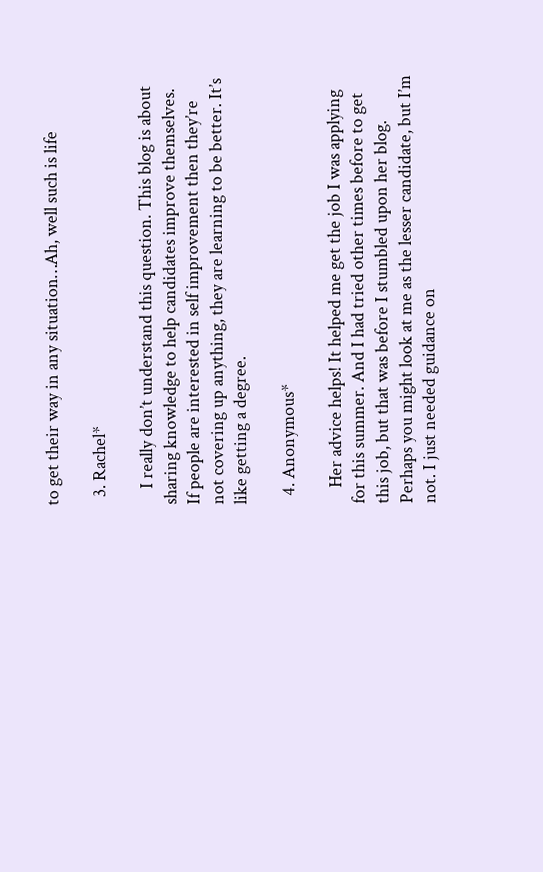to get their way in any situation…Ah, well such is life

  3. Rachel*

    I really don’t understand this question. This blog is about sharing knowledge to help candidates improve themselves. If people are interested in self improvement then they’re not covering up anything, they are learning to be better. It’s like getting a degree.

  4. Anonymous*

    Her advice helps! It helped me get the job I was applying for this summer. And I had tried other times before to get this job, but that was before I stumbled upon her blog. Perhaps you might look at me as the lesser candidate, but I’m not. I just needed guidance on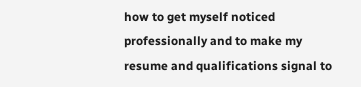how to get myself noticed professionally and to make my resume and qualifications signal to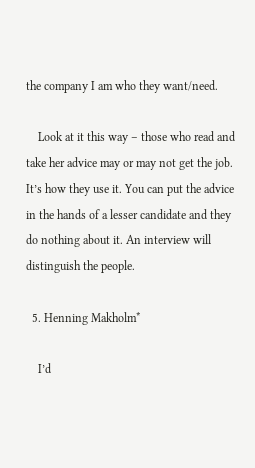the company I am who they want/need.

    Look at it this way – those who read and take her advice may or may not get the job. It’s how they use it. You can put the advice in the hands of a lesser candidate and they do nothing about it. An interview will distinguish the people.

  5. Henning Makholm*

    I’d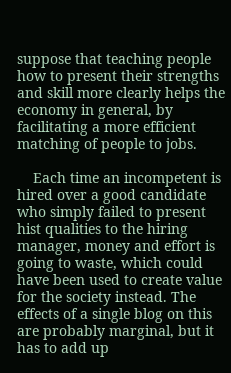suppose that teaching people how to present their strengths and skill more clearly helps the economy in general, by facilitating a more efficient matching of people to jobs.

    Each time an incompetent is hired over a good candidate who simply failed to present hist qualities to the hiring manager, money and effort is going to waste, which could have been used to create value for the society instead. The effects of a single blog on this are probably marginal, but it has to add up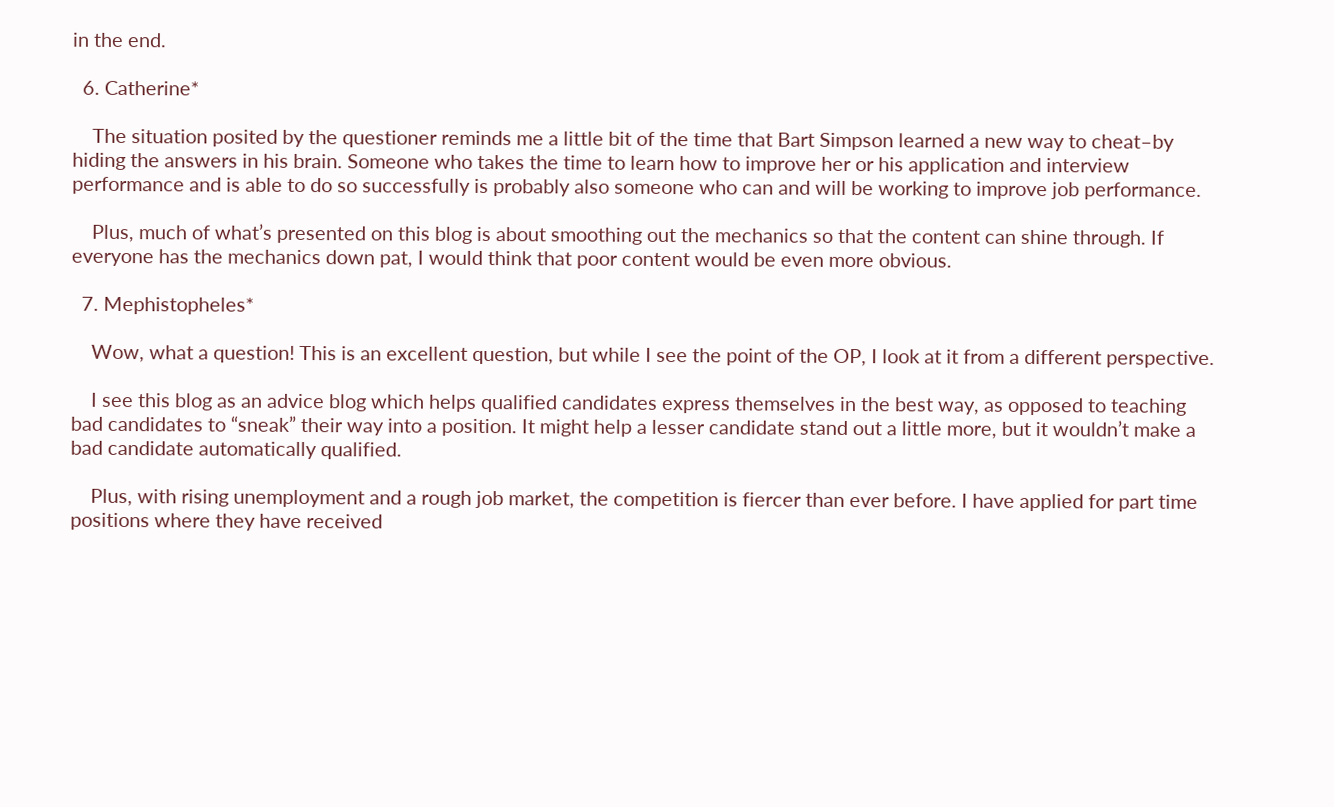in the end.

  6. Catherine*

    The situation posited by the questioner reminds me a little bit of the time that Bart Simpson learned a new way to cheat–by hiding the answers in his brain. Someone who takes the time to learn how to improve her or his application and interview performance and is able to do so successfully is probably also someone who can and will be working to improve job performance.

    Plus, much of what’s presented on this blog is about smoothing out the mechanics so that the content can shine through. If everyone has the mechanics down pat, I would think that poor content would be even more obvious.

  7. Mephistopheles*

    Wow, what a question! This is an excellent question, but while I see the point of the OP, I look at it from a different perspective.

    I see this blog as an advice blog which helps qualified candidates express themselves in the best way, as opposed to teaching bad candidates to “sneak” their way into a position. It might help a lesser candidate stand out a little more, but it wouldn’t make a bad candidate automatically qualified.

    Plus, with rising unemployment and a rough job market, the competition is fiercer than ever before. I have applied for part time positions where they have received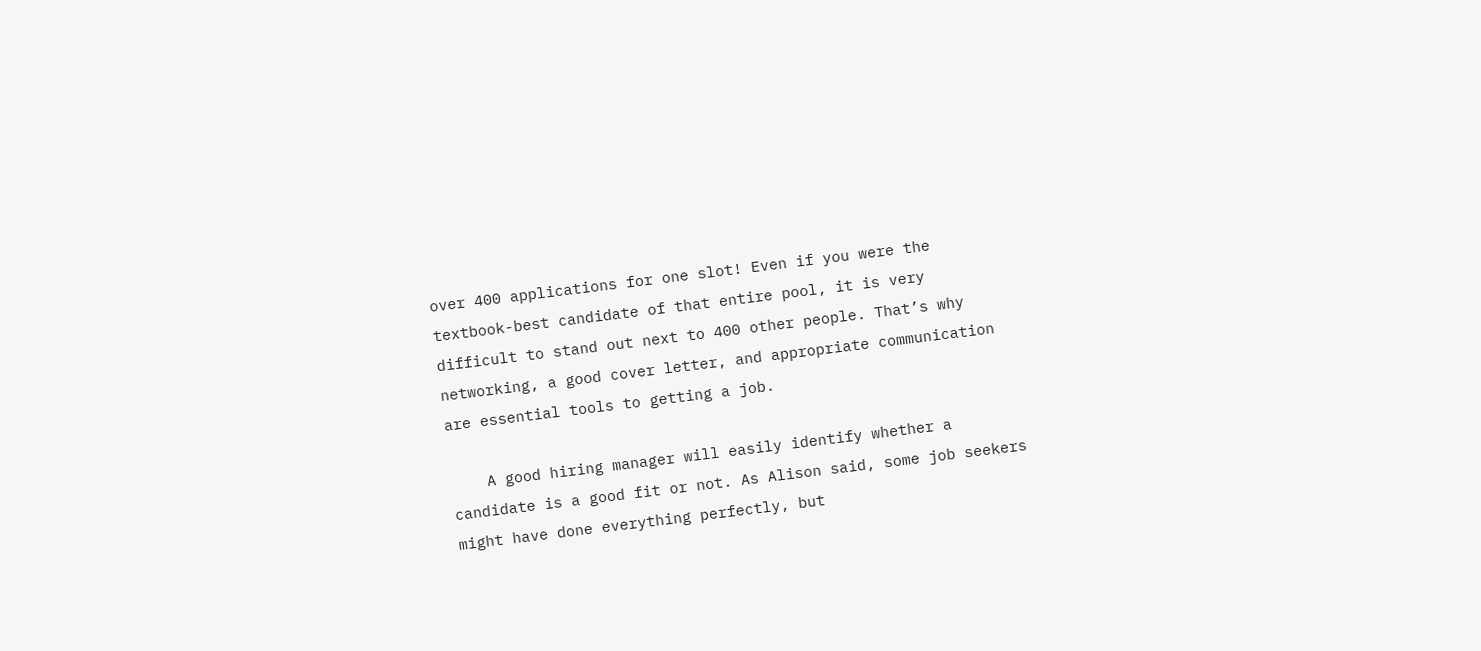over 400 applications for one slot! Even if you were the textbook-best candidate of that entire pool, it is very difficult to stand out next to 400 other people. That’s why networking, a good cover letter, and appropriate communication are essential tools to getting a job.

    A good hiring manager will easily identify whether a candidate is a good fit or not. As Alison said, some job seekers might have done everything perfectly, but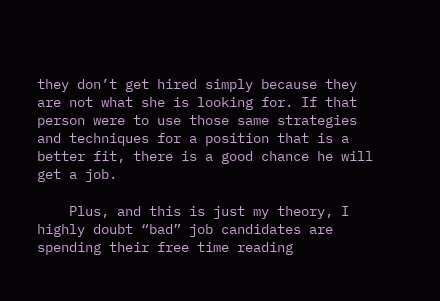they don’t get hired simply because they are not what she is looking for. If that person were to use those same strategies and techniques for a position that is a better fit, there is a good chance he will get a job.

    Plus, and this is just my theory, I highly doubt “bad” job candidates are spending their free time reading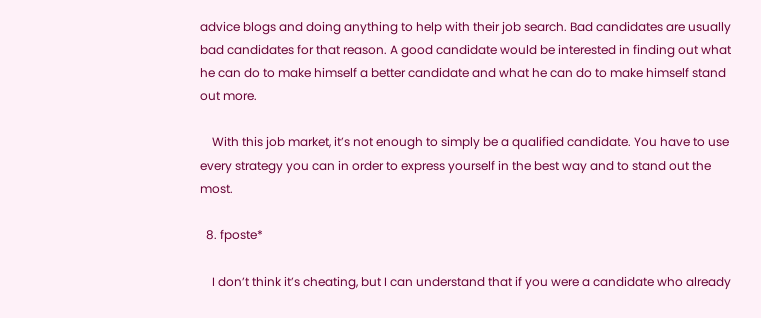advice blogs and doing anything to help with their job search. Bad candidates are usually bad candidates for that reason. A good candidate would be interested in finding out what he can do to make himself a better candidate and what he can do to make himself stand out more.

    With this job market, it’s not enough to simply be a qualified candidate. You have to use every strategy you can in order to express yourself in the best way and to stand out the most.

  8. fposte*

    I don’t think it’s cheating, but I can understand that if you were a candidate who already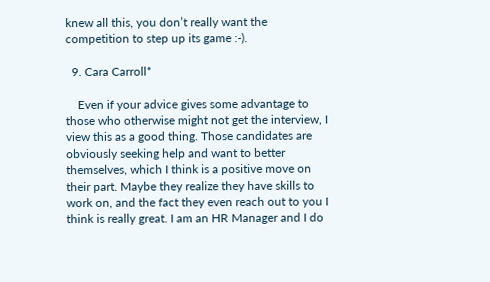knew all this, you don’t really want the competition to step up its game :-).

  9. Cara Carroll*

    Even if your advice gives some advantage to those who otherwise might not get the interview, I view this as a good thing. Those candidates are obviously seeking help and want to better themselves, which I think is a positive move on their part. Maybe they realize they have skills to work on, and the fact they even reach out to you I think is really great. I am an HR Manager and I do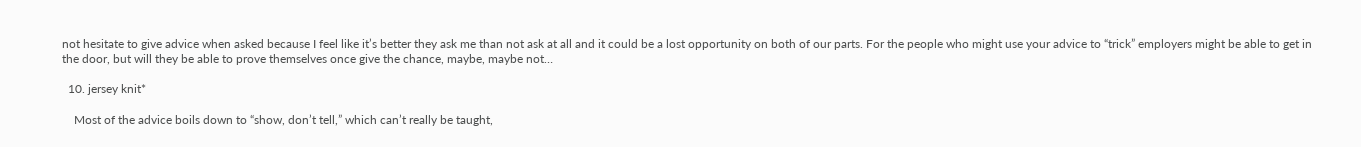not hesitate to give advice when asked because I feel like it’s better they ask me than not ask at all and it could be a lost opportunity on both of our parts. For the people who might use your advice to “trick” employers might be able to get in the door, but will they be able to prove themselves once give the chance, maybe, maybe not…

  10. jersey knit*

    Most of the advice boils down to “show, don’t tell,” which can’t really be taught,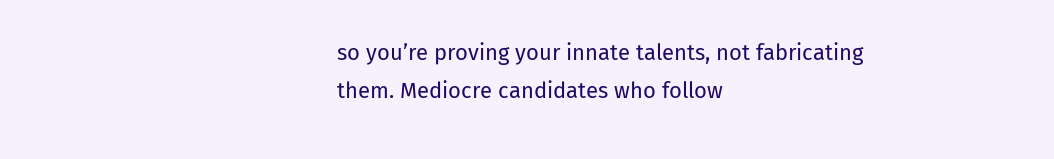so you’re proving your innate talents, not fabricating them. Mediocre candidates who follow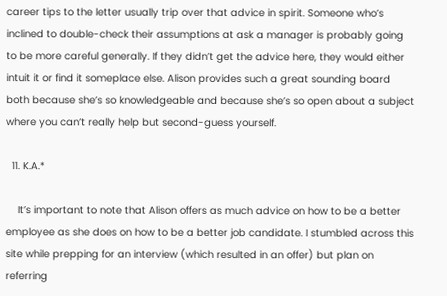career tips to the letter usually trip over that advice in spirit. Someone who’s inclined to double-check their assumptions at ask a manager is probably going to be more careful generally. If they didn’t get the advice here, they would either intuit it or find it someplace else. Alison provides such a great sounding board both because she’s so knowledgeable and because she’s so open about a subject where you can’t really help but second-guess yourself.

  11. K.A.*

    It’s important to note that Alison offers as much advice on how to be a better employee as she does on how to be a better job candidate. I stumbled across this site while prepping for an interview (which resulted in an offer) but plan on referring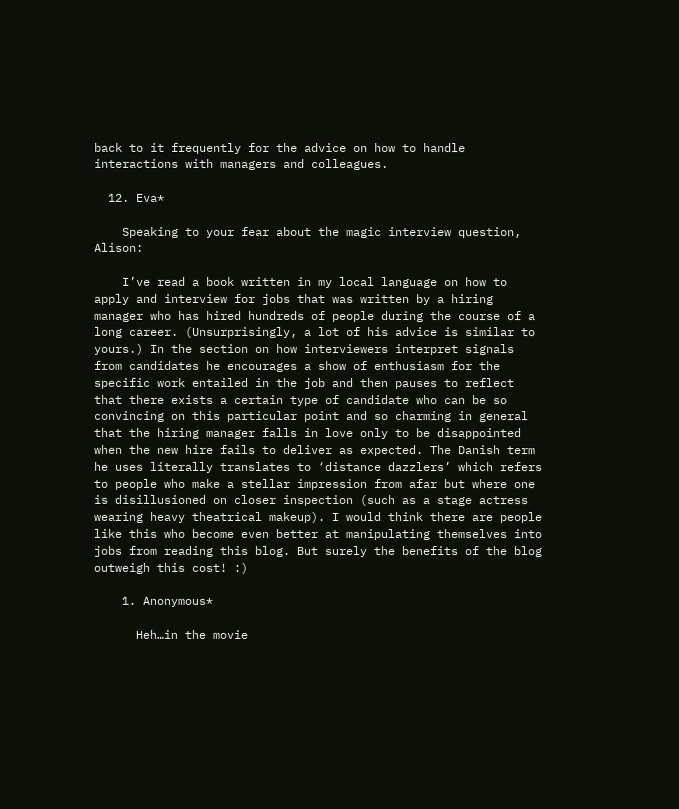back to it frequently for the advice on how to handle interactions with managers and colleagues.

  12. Eva*

    Speaking to your fear about the magic interview question, Alison:

    I’ve read a book written in my local language on how to apply and interview for jobs that was written by a hiring manager who has hired hundreds of people during the course of a long career. (Unsurprisingly, a lot of his advice is similar to yours.) In the section on how interviewers interpret signals from candidates he encourages a show of enthusiasm for the specific work entailed in the job and then pauses to reflect that there exists a certain type of candidate who can be so convincing on this particular point and so charming in general that the hiring manager falls in love only to be disappointed when the new hire fails to deliver as expected. The Danish term he uses literally translates to ‘distance dazzlers’ which refers to people who make a stellar impression from afar but where one is disillusioned on closer inspection (such as a stage actress wearing heavy theatrical makeup). I would think there are people like this who become even better at manipulating themselves into jobs from reading this blog. But surely the benefits of the blog outweigh this cost! :)

    1. Anonymous*

      Heh…in the movie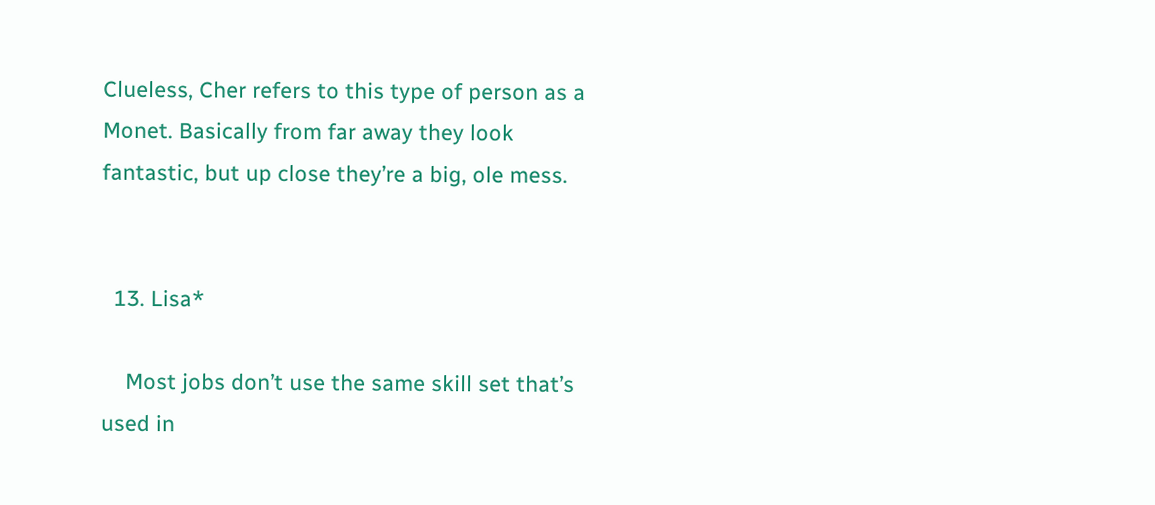Clueless, Cher refers to this type of person as a Monet. Basically from far away they look fantastic, but up close they’re a big, ole mess.


  13. Lisa*

    Most jobs don’t use the same skill set that’s used in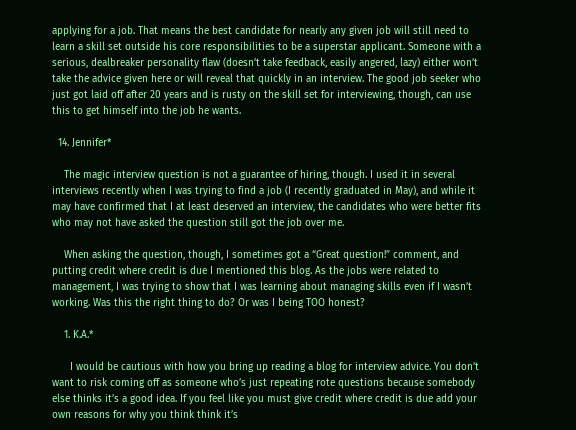applying for a job. That means the best candidate for nearly any given job will still need to learn a skill set outside his core responsibilities to be a superstar applicant. Someone with a serious, dealbreaker personality flaw (doesn’t take feedback, easily angered, lazy) either won’t take the advice given here or will reveal that quickly in an interview. The good job seeker who just got laid off after 20 years and is rusty on the skill set for interviewing, though, can use this to get himself into the job he wants.

  14. Jennifer*

    The magic interview question is not a guarantee of hiring, though. I used it in several interviews recently when I was trying to find a job (I recently graduated in May), and while it may have confirmed that I at least deserved an interview, the candidates who were better fits who may not have asked the question still got the job over me.

    When asking the question, though, I sometimes got a “Great question!” comment, and putting credit where credit is due I mentioned this blog. As the jobs were related to management, I was trying to show that I was learning about managing skills even if I wasn’t working. Was this the right thing to do? Or was I being TOO honest?

    1. K.A.*

      I would be cautious with how you bring up reading a blog for interview advice. You don’t want to risk coming off as someone who’s just repeating rote questions because somebody else thinks it’s a good idea. If you feel like you must give credit where credit is due add your own reasons for why you think think it’s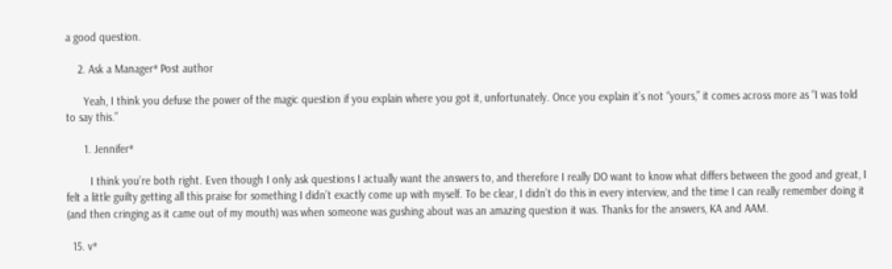a good question.

    2. Ask a Manager* Post author

      Yeah, I think you defuse the power of the magic question if you explain where you got it, unfortunately. Once you explain it’s not “yours,” it comes across more as “I was told to say this.”

      1. Jennifer*

        I think you’re both right. Even though I only ask questions I actually want the answers to, and therefore I really DO want to know what differs between the good and great, I felt a little guilty getting all this praise for something I didn’t exactly come up with myself. To be clear, I didn’t do this in every interview, and the time I can really remember doing it (and then cringing as it came out of my mouth) was when someone was gushing about was an amazing question it was. Thanks for the answers, KA and AAM.

  15. v*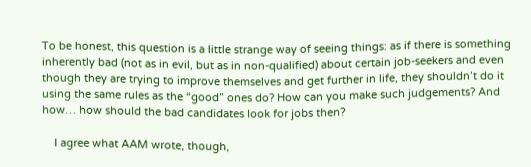To be honest, this question is a little strange way of seeing things: as if there is something inherently bad (not as in evil, but as in non-qualified) about certain job-seekers and even though they are trying to improve themselves and get further in life, they shouldn’t do it using the same rules as the “good” ones do? How can you make such judgements? And how… how should the bad candidates look for jobs then?

    I agree what AAM wrote, though,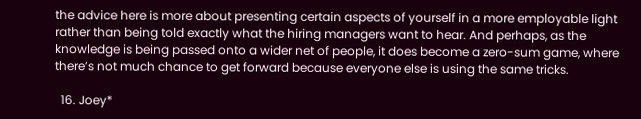the advice here is more about presenting certain aspects of yourself in a more employable light rather than being told exactly what the hiring managers want to hear. And perhaps, as the knowledge is being passed onto a wider net of people, it does become a zero-sum game, where there’s not much chance to get forward because everyone else is using the same tricks.

  16. Joey*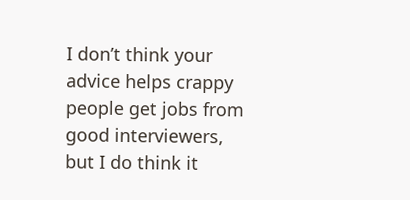I don’t think your advice helps crappy people get jobs from good interviewers, but I do think it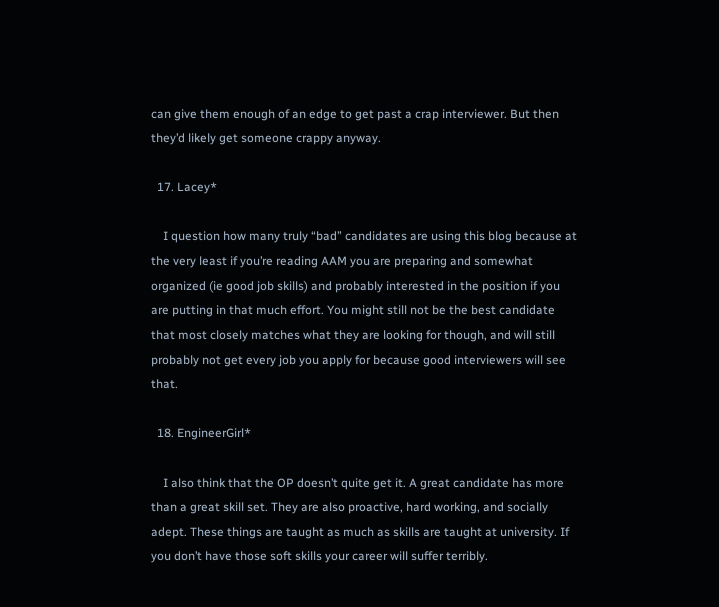can give them enough of an edge to get past a crap interviewer. But then they’d likely get someone crappy anyway.

  17. Lacey*

    I question how many truly “bad” candidates are using this blog because at the very least if you’re reading AAM you are preparing and somewhat organized (ie good job skills) and probably interested in the position if you are putting in that much effort. You might still not be the best candidate that most closely matches what they are looking for though, and will still probably not get every job you apply for because good interviewers will see that.

  18. EngineerGirl*

    I also think that the OP doesn’t quite get it. A great candidate has more than a great skill set. They are also proactive, hard working, and socially adept. These things are taught as much as skills are taught at university. If you don’t have those soft skills your career will suffer terribly.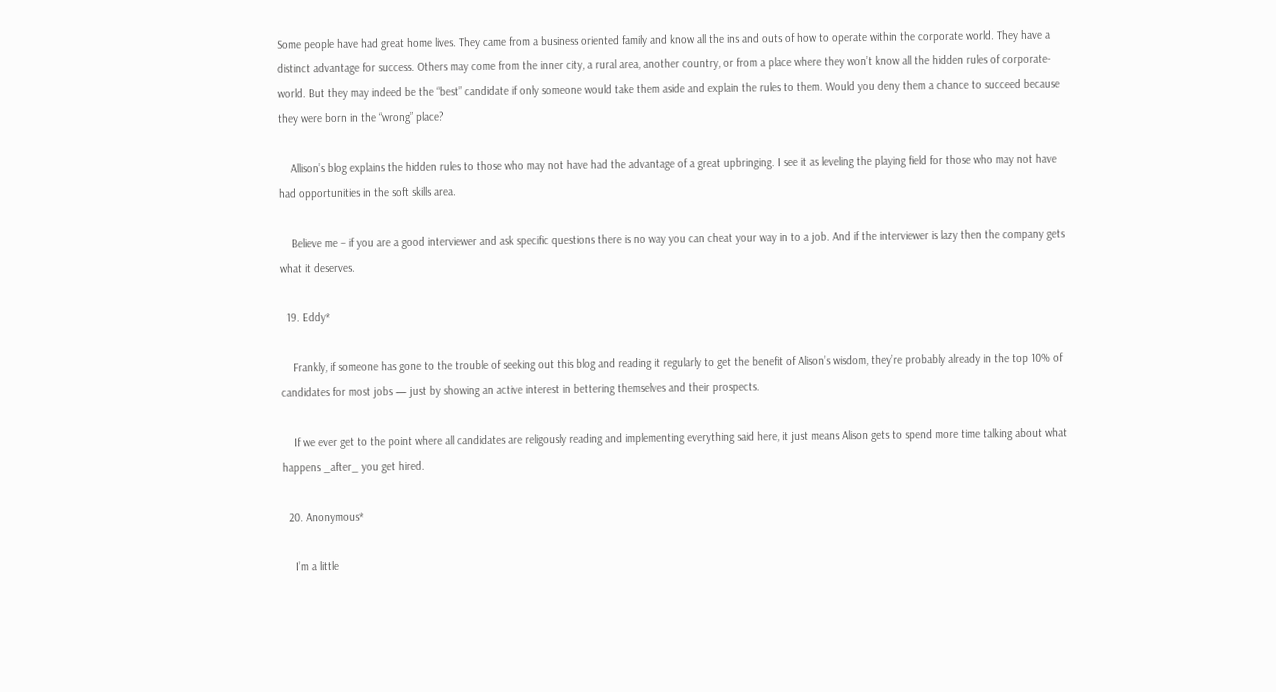Some people have had great home lives. They came from a business oriented family and know all the ins and outs of how to operate within the corporate world. They have a distinct advantage for success. Others may come from the inner city, a rural area, another country, or from a place where they won’t know all the hidden rules of corporate-world. But they may indeed be the “best” candidate if only someone would take them aside and explain the rules to them. Would you deny them a chance to succeed because they were born in the “wrong” place?

    Allison’s blog explains the hidden rules to those who may not have had the advantage of a great upbringing. I see it as leveling the playing field for those who may not have had opportunities in the soft skills area.

    Believe me – if you are a good interviewer and ask specific questions there is no way you can cheat your way in to a job. And if the interviewer is lazy then the company gets what it deserves.

  19. Eddy*

    Frankly, if someone has gone to the trouble of seeking out this blog and reading it regularly to get the benefit of Alison’s wisdom, they’re probably already in the top 10% of candidates for most jobs — just by showing an active interest in bettering themselves and their prospects.

    If we ever get to the point where all candidates are religously reading and implementing everything said here, it just means Alison gets to spend more time talking about what happens _after_ you get hired.

  20. Anonymous*

    I’m a little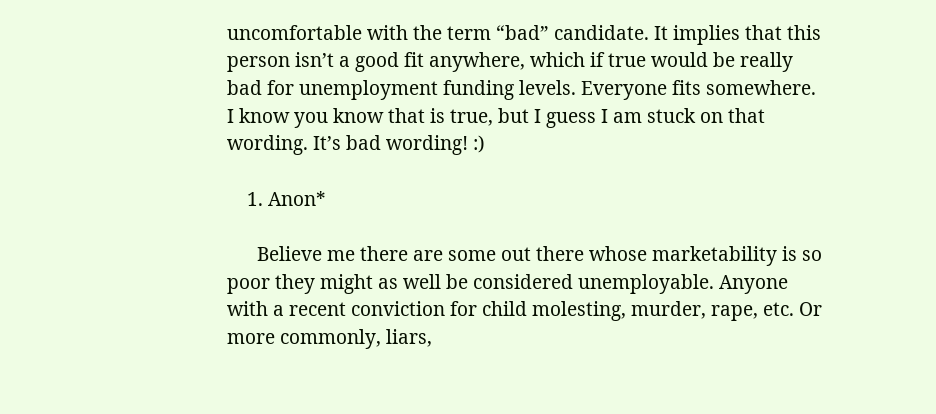uncomfortable with the term “bad” candidate. It implies that this person isn’t a good fit anywhere, which if true would be really bad for unemployment funding levels. Everyone fits somewhere. I know you know that is true, but I guess I am stuck on that wording. It’s bad wording! :)

    1. Anon*

      Believe me there are some out there whose marketability is so poor they might as well be considered unemployable. Anyone with a recent conviction for child molesting, murder, rape, etc. Or more commonly, liars,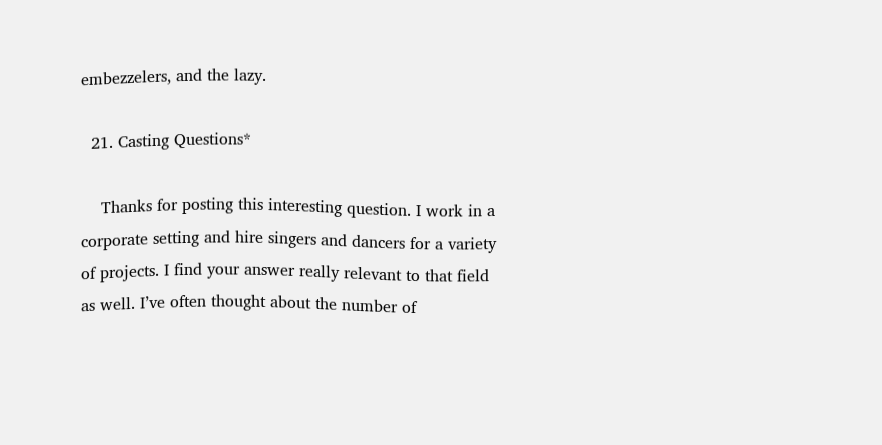embezzelers, and the lazy.

  21. Casting Questions*

    Thanks for posting this interesting question. I work in a corporate setting and hire singers and dancers for a variety of projects. I find your answer really relevant to that field as well. I’ve often thought about the number of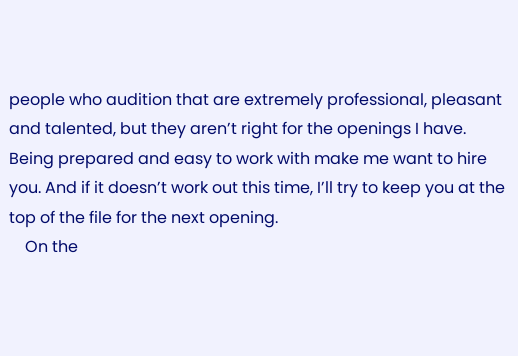people who audition that are extremely professional, pleasant and talented, but they aren’t right for the openings I have. Being prepared and easy to work with make me want to hire you. And if it doesn’t work out this time, I’ll try to keep you at the top of the file for the next opening.
    On the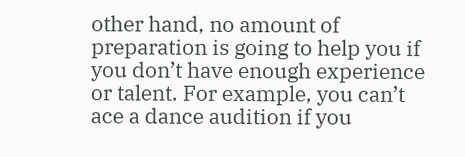other hand, no amount of preparation is going to help you if you don’t have enough experience or talent. For example, you can’t ace a dance audition if you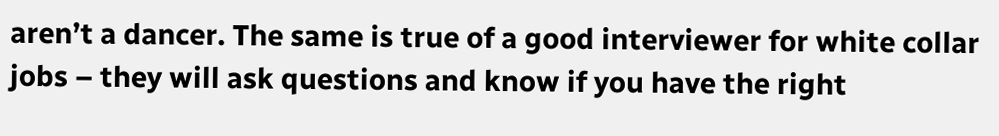aren’t a dancer. The same is true of a good interviewer for white collar jobs – they will ask questions and know if you have the right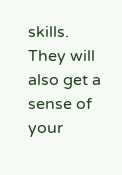skills. They will also get a sense of your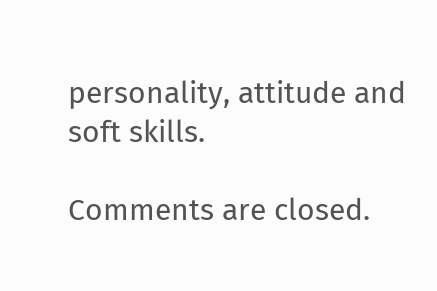personality, attitude and soft skills.

Comments are closed.